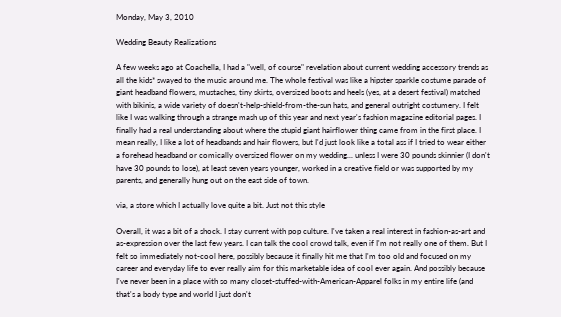Monday, May 3, 2010

Wedding Beauty Realizations

A few weeks ago at Coachella, I had a "well, of course" revelation about current wedding accessory trends as all the kids* swayed to the music around me. The whole festival was like a hipster sparkle costume parade of giant headband flowers, mustaches, tiny skirts, oversized boots and heels (yes, at a desert festival) matched with bikinis, a wide variety of doesn't-help-shield-from-the-sun hats, and general outright costumery. I felt like I was walking through a strange mash up of this year and next year's fashion magazine editorial pages. I finally had a real understanding about where the stupid giant hairflower thing came from in the first place. I mean really, I like a lot of headbands and hair flowers, but I'd just look like a total ass if I tried to wear either a forehead headband or comically oversized flower on my wedding... unless I were 30 pounds skinnier (I don't have 30 pounds to lose), at least seven years younger, worked in a creative field or was supported by my parents, and generally hung out on the east side of town.

via, a store which I actually love quite a bit. Just not this style

Overall, it was a bit of a shock. I stay current with pop culture. I've taken a real interest in fashion-as-art and as-expression over the last few years. I can talk the cool crowd talk, even if I'm not really one of them. But I felt so immediately not-cool here, possibly because it finally hit me that I'm too old and focused on my career and everyday life to ever really aim for this marketable idea of cool ever again. And possibly because I've never been in a place with so many closet-stuffed-with-American-Apparel folks in my entire life (and that's a body type and world I just don't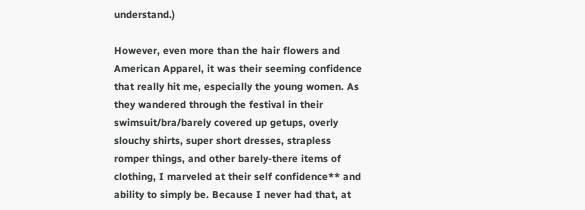understand.)

However, even more than the hair flowers and American Apparel, it was their seeming confidence that really hit me, especially the young women. As they wandered through the festival in their swimsuit/bra/barely covered up getups, overly slouchy shirts, super short dresses, strapless romper things, and other barely-there items of clothing, I marveled at their self confidence** and ability to simply be. Because I never had that, at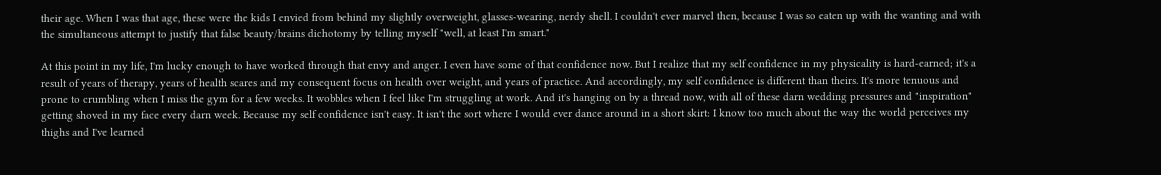their age. When I was that age, these were the kids I envied from behind my slightly overweight, glasses-wearing, nerdy shell. I couldn't ever marvel then, because I was so eaten up with the wanting and with the simultaneous attempt to justify that false beauty/brains dichotomy by telling myself "well, at least I'm smart."

At this point in my life, I'm lucky enough to have worked through that envy and anger. I even have some of that confidence now. But I realize that my self confidence in my physicality is hard-earned; it's a result of years of therapy, years of health scares and my consequent focus on health over weight, and years of practice. And accordingly, my self confidence is different than theirs. It's more tenuous and prone to crumbling when I miss the gym for a few weeks. It wobbles when I feel like I'm struggling at work. And it's hanging on by a thread now, with all of these darn wedding pressures and "inspiration" getting shoved in my face every darn week. Because my self confidence isn't easy. It isn't the sort where I would ever dance around in a short skirt: I know too much about the way the world perceives my thighs and I've learned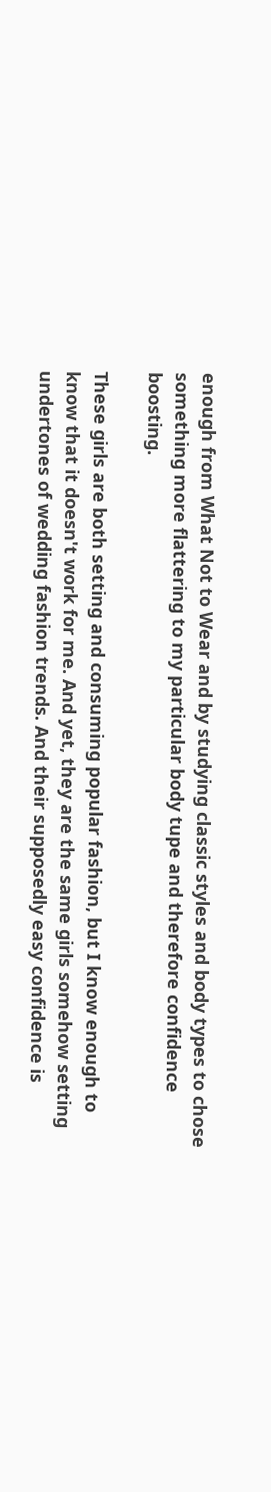enough from What Not to Wear and by studying classic styles and body types to chose something more flattering to my particular body tupe and therefore confidence boosting.

These girls are both setting and consuming popular fashion, but I know enough to know that it doesn't work for me. And yet, they are the same girls somehow setting undertones of wedding fashion trends. And their supposedly easy confidence is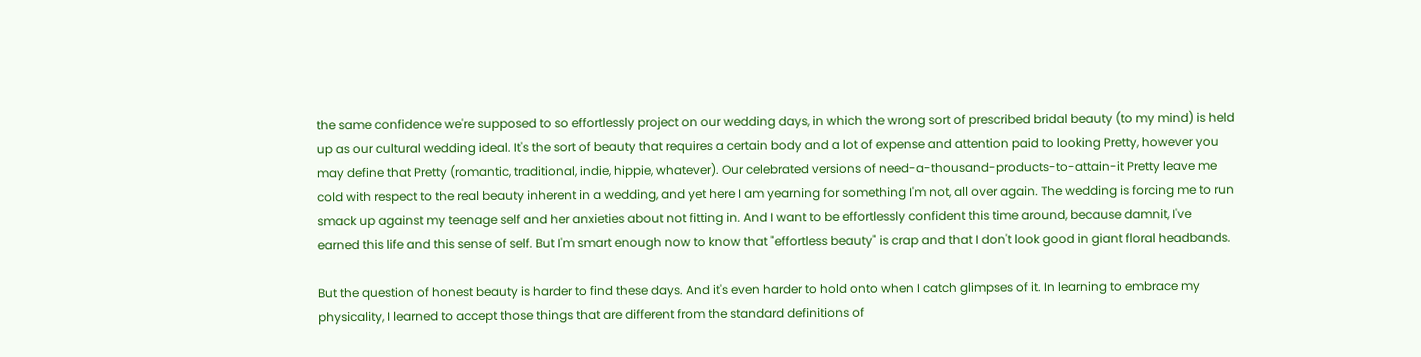the same confidence we're supposed to so effortlessly project on our wedding days, in which the wrong sort of prescribed bridal beauty (to my mind) is held up as our cultural wedding ideal. It's the sort of beauty that requires a certain body and a lot of expense and attention paid to looking Pretty, however you may define that Pretty (romantic, traditional, indie, hippie, whatever). Our celebrated versions of need-a-thousand-products-to-attain-it Pretty leave me cold with respect to the real beauty inherent in a wedding, and yet here I am yearning for something I'm not, all over again. The wedding is forcing me to run smack up against my teenage self and her anxieties about not fitting in. And I want to be effortlessly confident this time around, because damnit, I've earned this life and this sense of self. But I'm smart enough now to know that "effortless beauty" is crap and that I don't look good in giant floral headbands.

But the question of honest beauty is harder to find these days. And it's even harder to hold onto when I catch glimpses of it. In learning to embrace my physicality, I learned to accept those things that are different from the standard definitions of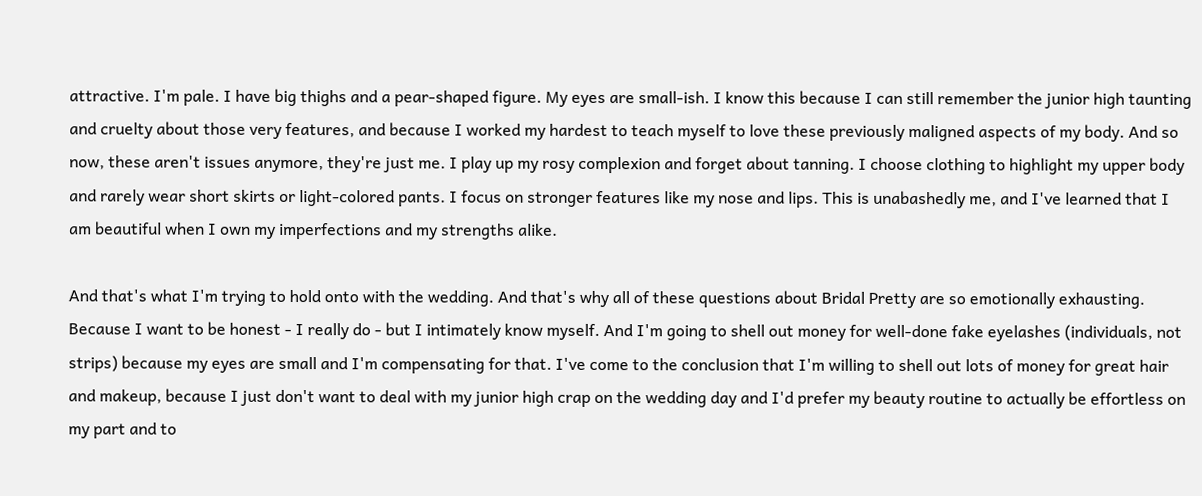attractive. I'm pale. I have big thighs and a pear-shaped figure. My eyes are small-ish. I know this because I can still remember the junior high taunting and cruelty about those very features, and because I worked my hardest to teach myself to love these previously maligned aspects of my body. And so now, these aren't issues anymore, they're just me. I play up my rosy complexion and forget about tanning. I choose clothing to highlight my upper body and rarely wear short skirts or light-colored pants. I focus on stronger features like my nose and lips. This is unabashedly me, and I've learned that I am beautiful when I own my imperfections and my strengths alike.

And that's what I'm trying to hold onto with the wedding. And that's why all of these questions about Bridal Pretty are so emotionally exhausting. Because I want to be honest - I really do - but I intimately know myself. And I'm going to shell out money for well-done fake eyelashes (individuals, not strips) because my eyes are small and I'm compensating for that. I've come to the conclusion that I'm willing to shell out lots of money for great hair and makeup, because I just don't want to deal with my junior high crap on the wedding day and I'd prefer my beauty routine to actually be effortless on my part and to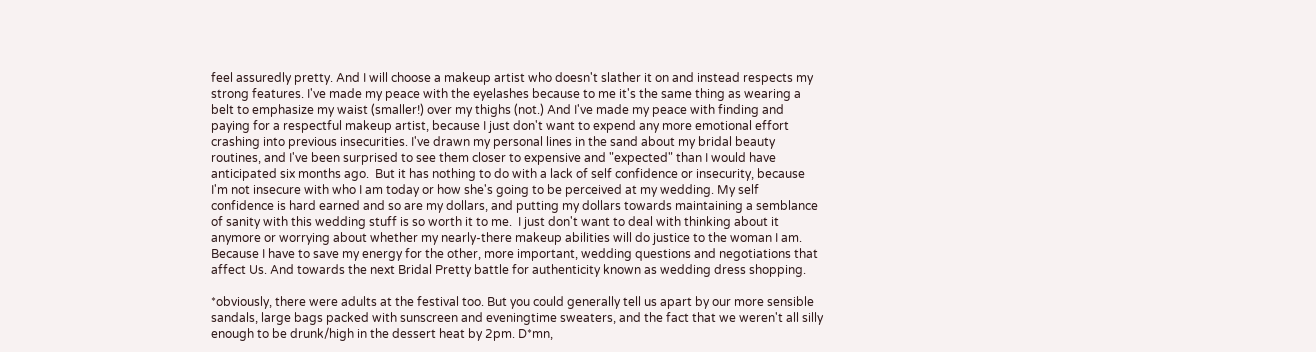feel assuredly pretty. And I will choose a makeup artist who doesn't slather it on and instead respects my strong features. I've made my peace with the eyelashes because to me it's the same thing as wearing a belt to emphasize my waist (smaller!) over my thighs (not.) And I've made my peace with finding and paying for a respectful makeup artist, because I just don't want to expend any more emotional effort crashing into previous insecurities. I've drawn my personal lines in the sand about my bridal beauty routines, and I've been surprised to see them closer to expensive and "expected" than I would have anticipated six months ago.  But it has nothing to do with a lack of self confidence or insecurity, because I'm not insecure with who I am today or how she's going to be perceived at my wedding. My self confidence is hard earned and so are my dollars, and putting my dollars towards maintaining a semblance of sanity with this wedding stuff is so worth it to me.  I just don't want to deal with thinking about it anymore or worrying about whether my nearly-there makeup abilities will do justice to the woman I am. Because I have to save my energy for the other, more important, wedding questions and negotiations that affect Us. And towards the next Bridal Pretty battle for authenticity known as wedding dress shopping.

*obviously, there were adults at the festival too. But you could generally tell us apart by our more sensible sandals, large bags packed with sunscreen and eveningtime sweaters, and the fact that we weren't all silly enough to be drunk/high in the dessert heat by 2pm. D*mn,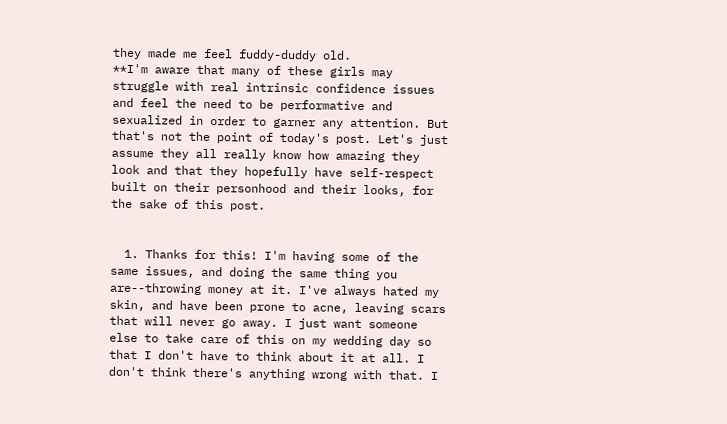they made me feel fuddy-duddy old.
**I'm aware that many of these girls may struggle with real intrinsic confidence issues and feel the need to be performative and sexualized in order to garner any attention. But that's not the point of today's post. Let's just assume they all really know how amazing they look and that they hopefully have self-respect built on their personhood and their looks, for the sake of this post.


  1. Thanks for this! I'm having some of the same issues, and doing the same thing you are--throwing money at it. I've always hated my skin, and have been prone to acne, leaving scars that will never go away. I just want someone else to take care of this on my wedding day so that I don't have to think about it at all. I don't think there's anything wrong with that. I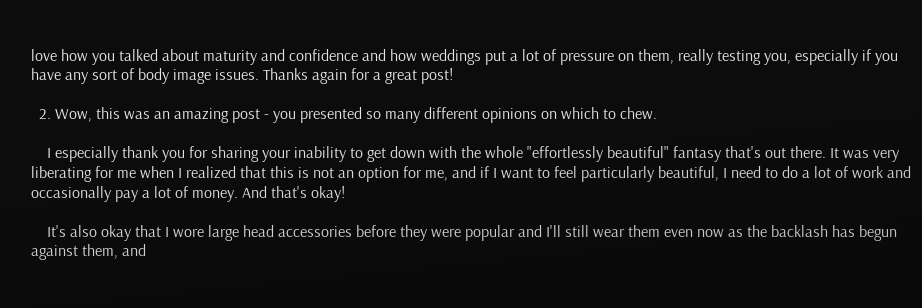love how you talked about maturity and confidence and how weddings put a lot of pressure on them, really testing you, especially if you have any sort of body image issues. Thanks again for a great post!

  2. Wow, this was an amazing post - you presented so many different opinions on which to chew.

    I especially thank you for sharing your inability to get down with the whole "effortlessly beautiful" fantasy that's out there. It was very liberating for me when I realized that this is not an option for me, and if I want to feel particularly beautiful, I need to do a lot of work and occasionally pay a lot of money. And that's okay!

    It's also okay that I wore large head accessories before they were popular and I'll still wear them even now as the backlash has begun against them, and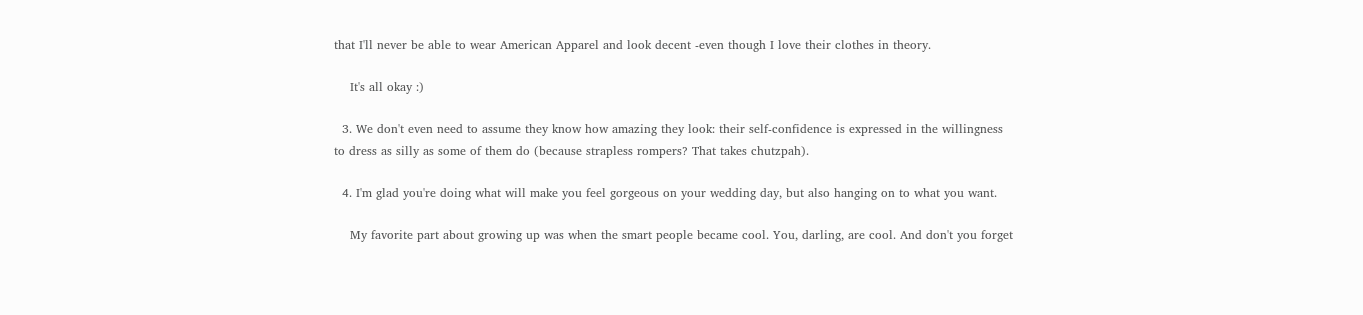that I'll never be able to wear American Apparel and look decent -even though I love their clothes in theory.

    It's all okay :)

  3. We don't even need to assume they know how amazing they look: their self-confidence is expressed in the willingness to dress as silly as some of them do (because strapless rompers? That takes chutzpah).

  4. I'm glad you're doing what will make you feel gorgeous on your wedding day, but also hanging on to what you want.

    My favorite part about growing up was when the smart people became cool. You, darling, are cool. And don't you forget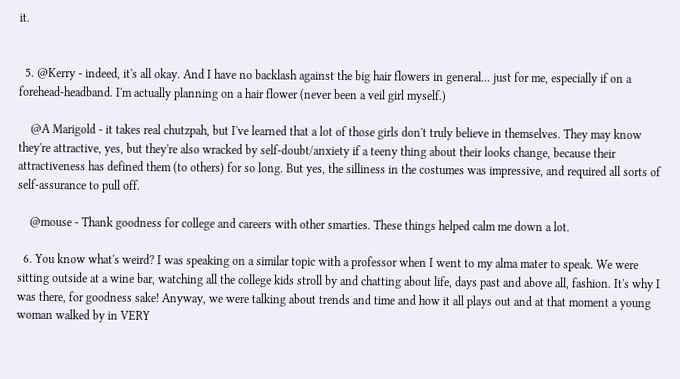it.


  5. @Kerry - indeed, it's all okay. And I have no backlash against the big hair flowers in general... just for me, especially if on a forehead-headband. I'm actually planning on a hair flower (never been a veil girl myself.)

    @A Marigold - it takes real chutzpah, but I've learned that a lot of those girls don't truly believe in themselves. They may know they're attractive, yes, but they're also wracked by self-doubt/anxiety if a teeny thing about their looks change, because their attractiveness has defined them (to others) for so long. But yes, the silliness in the costumes was impressive, and required all sorts of self-assurance to pull off.

    @mouse - Thank goodness for college and careers with other smarties. These things helped calm me down a lot.

  6. You know what's weird? I was speaking on a similar topic with a professor when I went to my alma mater to speak. We were sitting outside at a wine bar, watching all the college kids stroll by and chatting about life, days past and above all, fashion. It's why I was there, for goodness sake! Anyway, we were talking about trends and time and how it all plays out and at that moment a young woman walked by in VERY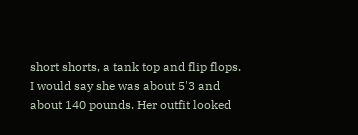short shorts, a tank top and flip flops. I would say she was about 5'3 and about 140 pounds. Her outfit looked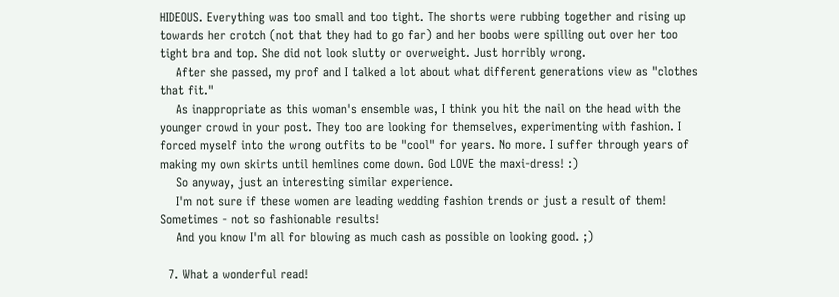HIDEOUS. Everything was too small and too tight. The shorts were rubbing together and rising up towards her crotch (not that they had to go far) and her boobs were spilling out over her too tight bra and top. She did not look slutty or overweight. Just horribly wrong.
    After she passed, my prof and I talked a lot about what different generations view as "clothes that fit."
    As inappropriate as this woman's ensemble was, I think you hit the nail on the head with the younger crowd in your post. They too are looking for themselves, experimenting with fashion. I forced myself into the wrong outfits to be "cool" for years. No more. I suffer through years of making my own skirts until hemlines come down. God LOVE the maxi-dress! :)
    So anyway, just an interesting similar experience.
    I'm not sure if these women are leading wedding fashion trends or just a result of them! Sometimes - not so fashionable results!
    And you know I'm all for blowing as much cash as possible on looking good. ;)

  7. What a wonderful read!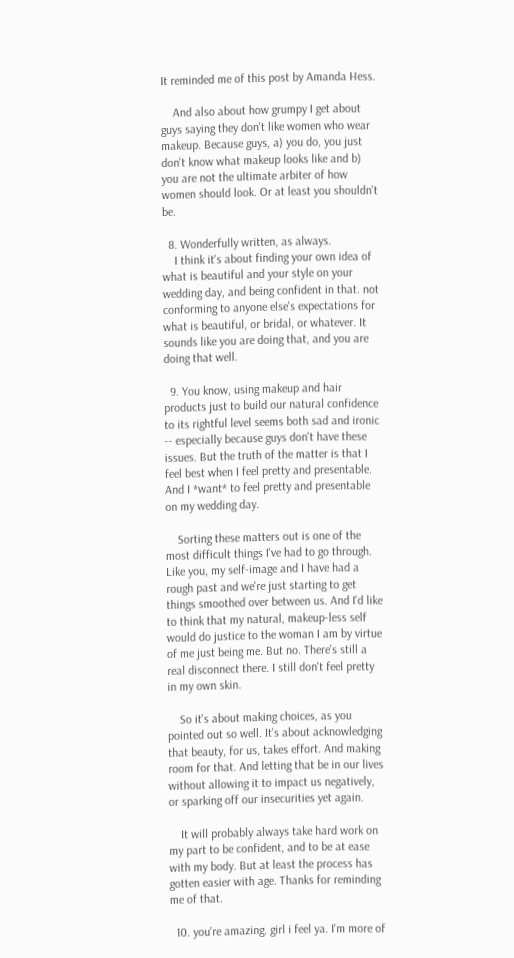It reminded me of this post by Amanda Hess.

    And also about how grumpy I get about guys saying they don't like women who wear makeup. Because guys, a) you do, you just don't know what makeup looks like and b) you are not the ultimate arbiter of how women should look. Or at least you shouldn't be.

  8. Wonderfully written, as always.
    I think it's about finding your own idea of what is beautiful and your style on your wedding day, and being confident in that. not conforming to anyone else's expectations for what is beautiful, or bridal, or whatever. It sounds like you are doing that, and you are doing that well.

  9. You know, using makeup and hair products just to build our natural confidence to its rightful level seems both sad and ironic -- especially because guys don't have these issues. But the truth of the matter is that I feel best when I feel pretty and presentable. And I *want* to feel pretty and presentable on my wedding day.

    Sorting these matters out is one of the most difficult things I've had to go through. Like you, my self-image and I have had a rough past and we're just starting to get things smoothed over between us. And I'd like to think that my natural, makeup-less self would do justice to the woman I am by virtue of me just being me. But no. There's still a real disconnect there. I still don't feel pretty in my own skin.

    So it's about making choices, as you pointed out so well. It's about acknowledging that beauty, for us, takes effort. And making room for that. And letting that be in our lives without allowing it to impact us negatively, or sparking off our insecurities yet again.

    It will probably always take hard work on my part to be confident, and to be at ease with my body. But at least the process has gotten easier with age. Thanks for reminding me of that.

  10. you're amazing. girl i feel ya. I'm more of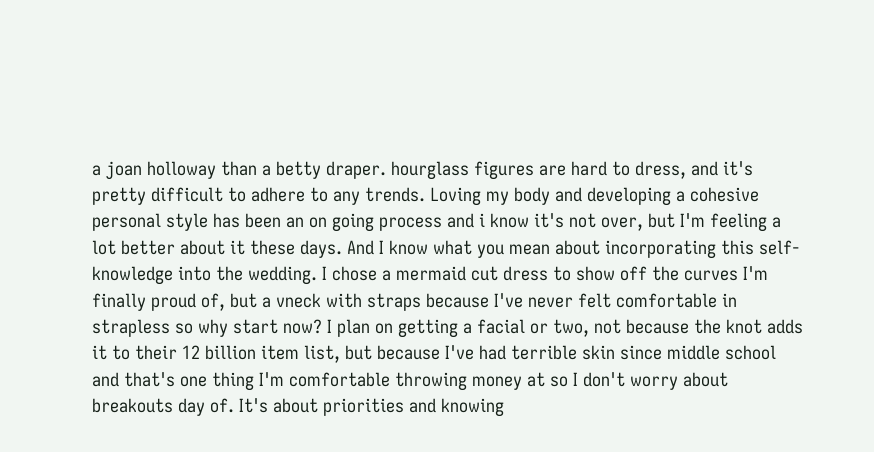a joan holloway than a betty draper. hourglass figures are hard to dress, and it's pretty difficult to adhere to any trends. Loving my body and developing a cohesive personal style has been an on going process and i know it's not over, but I'm feeling a lot better about it these days. And I know what you mean about incorporating this self-knowledge into the wedding. I chose a mermaid cut dress to show off the curves I'm finally proud of, but a vneck with straps because I've never felt comfortable in strapless so why start now? I plan on getting a facial or two, not because the knot adds it to their 12 billion item list, but because I've had terrible skin since middle school and that's one thing I'm comfortable throwing money at so I don't worry about breakouts day of. It's about priorities and knowing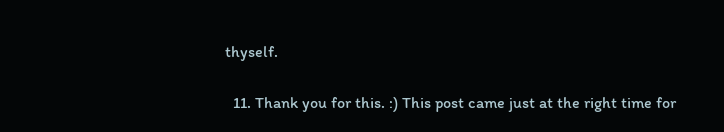thyself.

  11. Thank you for this. :) This post came just at the right time for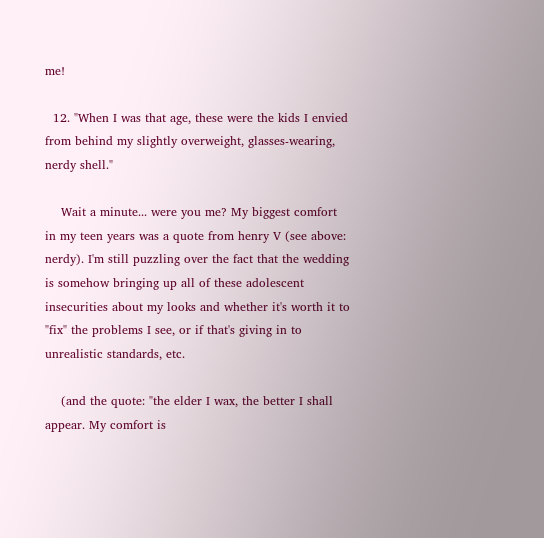me!

  12. "When I was that age, these were the kids I envied from behind my slightly overweight, glasses-wearing, nerdy shell."

    Wait a minute... were you me? My biggest comfort in my teen years was a quote from henry V (see above: nerdy). I'm still puzzling over the fact that the wedding is somehow bringing up all of these adolescent insecurities about my looks and whether it's worth it to "fix" the problems I see, or if that's giving in to unrealistic standards, etc.

    (and the quote: "the elder I wax, the better I shall appear. My comfort is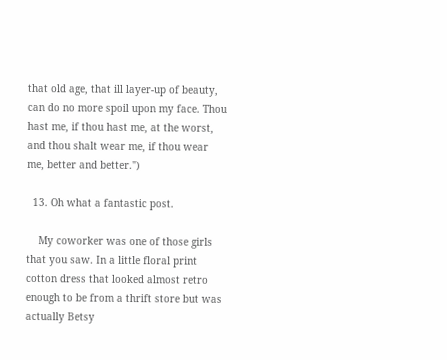that old age, that ill layer-up of beauty, can do no more spoil upon my face. Thou hast me, if thou hast me, at the worst, and thou shalt wear me, if thou wear me, better and better.")

  13. Oh what a fantastic post.

    My coworker was one of those girls that you saw. In a little floral print cotton dress that looked almost retro enough to be from a thrift store but was actually Betsy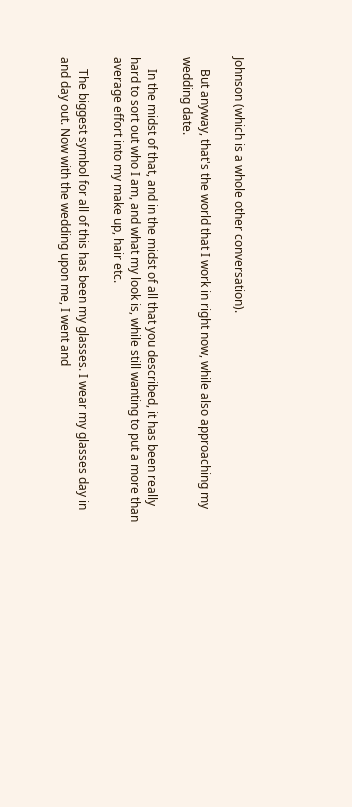Johnson (which is a whole other conversation).

    But anyway, that's the world that I work in right now, while also approaching my wedding date.

    In the midst of that, and in the midst of all that you described, it has been really hard to sort out who I am, and what my look is, while still wanting to put a more than average effort into my make up, hair etc.

    The biggest symbol for all of this has been my glasses. I wear my glasses day in and day out. Now with the wedding upon me, I went and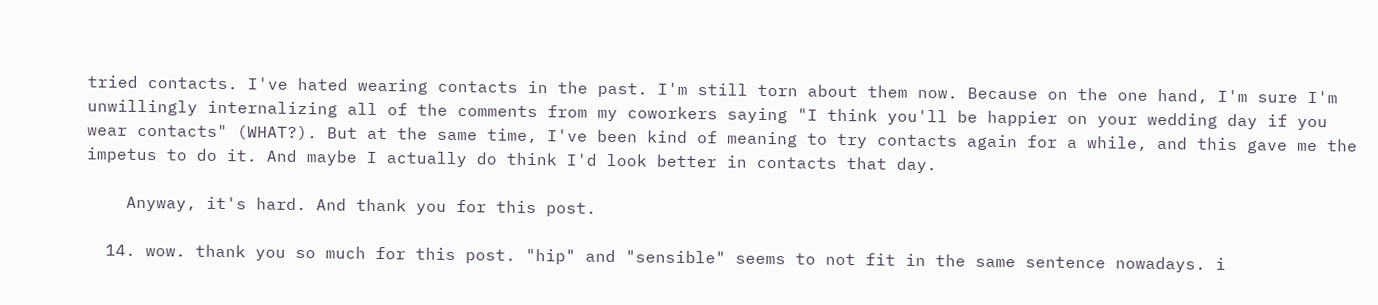tried contacts. I've hated wearing contacts in the past. I'm still torn about them now. Because on the one hand, I'm sure I'm unwillingly internalizing all of the comments from my coworkers saying "I think you'll be happier on your wedding day if you wear contacts" (WHAT?). But at the same time, I've been kind of meaning to try contacts again for a while, and this gave me the impetus to do it. And maybe I actually do think I'd look better in contacts that day.

    Anyway, it's hard. And thank you for this post.

  14. wow. thank you so much for this post. "hip" and "sensible" seems to not fit in the same sentence nowadays. i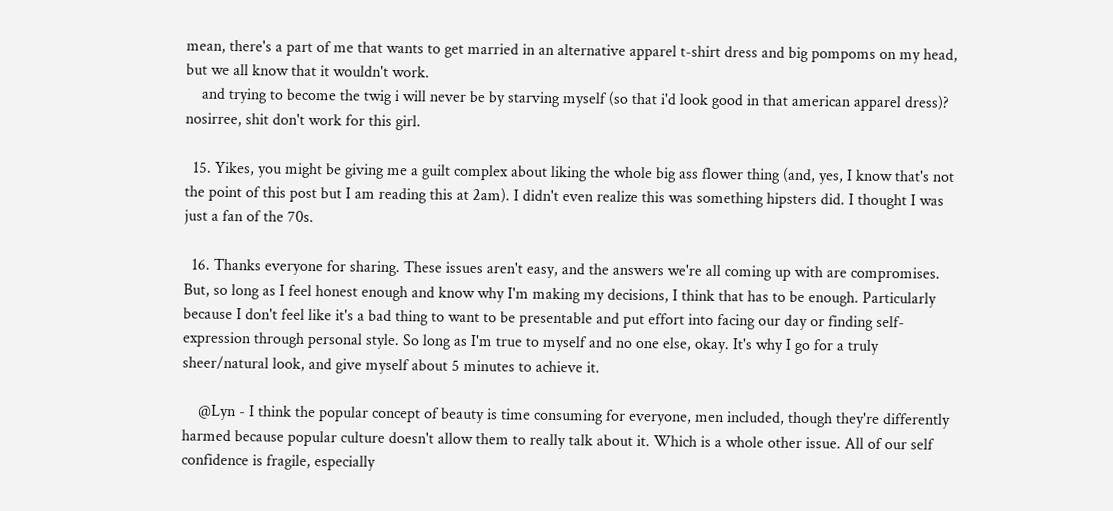mean, there's a part of me that wants to get married in an alternative apparel t-shirt dress and big pompoms on my head, but we all know that it wouldn't work.
    and trying to become the twig i will never be by starving myself (so that i'd look good in that american apparel dress)? nosirree, shit don't work for this girl.

  15. Yikes, you might be giving me a guilt complex about liking the whole big ass flower thing (and, yes, I know that's not the point of this post but I am reading this at 2am). I didn't even realize this was something hipsters did. I thought I was just a fan of the 70s.

  16. Thanks everyone for sharing. These issues aren't easy, and the answers we're all coming up with are compromises. But, so long as I feel honest enough and know why I'm making my decisions, I think that has to be enough. Particularly because I don't feel like it's a bad thing to want to be presentable and put effort into facing our day or finding self-expression through personal style. So long as I'm true to myself and no one else, okay. It's why I go for a truly sheer/natural look, and give myself about 5 minutes to achieve it.

    @Lyn - I think the popular concept of beauty is time consuming for everyone, men included, though they're differently harmed because popular culture doesn't allow them to really talk about it. Which is a whole other issue. All of our self confidence is fragile, especially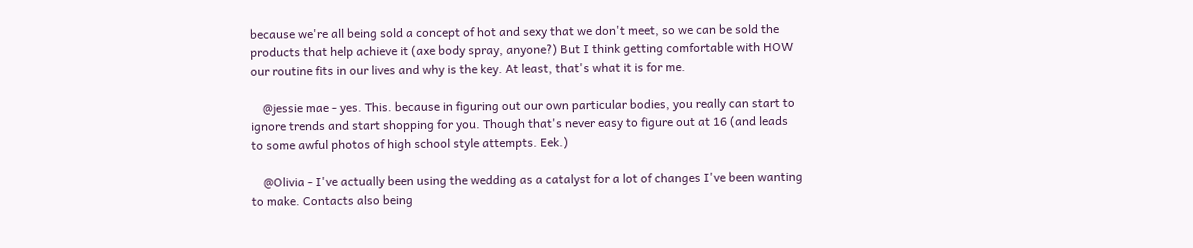because we're all being sold a concept of hot and sexy that we don't meet, so we can be sold the products that help achieve it (axe body spray, anyone?) But I think getting comfortable with HOW our routine fits in our lives and why is the key. At least, that's what it is for me.

    @jessie mae - yes. This. because in figuring out our own particular bodies, you really can start to ignore trends and start shopping for you. Though that's never easy to figure out at 16 (and leads to some awful photos of high school style attempts. Eek.)

    @Olivia - I've actually been using the wedding as a catalyst for a lot of changes I've been wanting to make. Contacts also being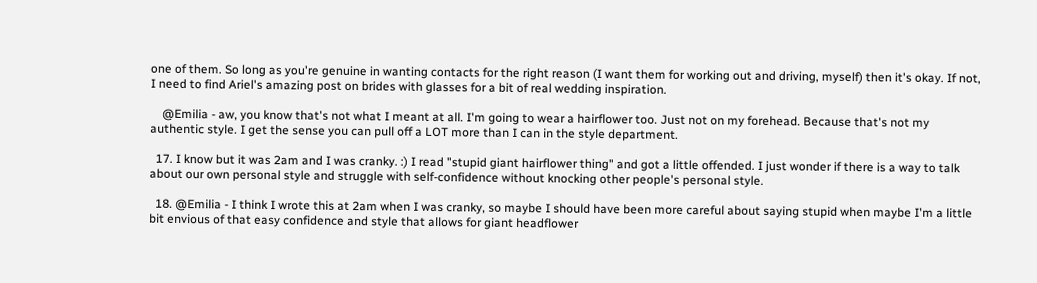one of them. So long as you're genuine in wanting contacts for the right reason (I want them for working out and driving, myself) then it's okay. If not, I need to find Ariel's amazing post on brides with glasses for a bit of real wedding inspiration.

    @Emilia - aw, you know that's not what I meant at all. I'm going to wear a hairflower too. Just not on my forehead. Because that's not my authentic style. I get the sense you can pull off a LOT more than I can in the style department.

  17. I know but it was 2am and I was cranky. :) I read "stupid giant hairflower thing" and got a little offended. I just wonder if there is a way to talk about our own personal style and struggle with self-confidence without knocking other people's personal style.

  18. @Emilia - I think I wrote this at 2am when I was cranky, so maybe I should have been more careful about saying stupid when maybe I'm a little bit envious of that easy confidence and style that allows for giant headflower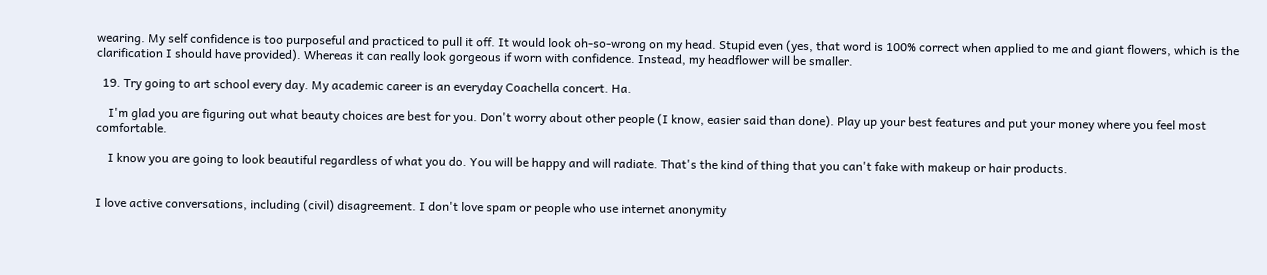wearing. My self confidence is too purposeful and practiced to pull it off. It would look oh-so-wrong on my head. Stupid even (yes, that word is 100% correct when applied to me and giant flowers, which is the clarification I should have provided). Whereas it can really look gorgeous if worn with confidence. Instead, my headflower will be smaller.

  19. Try going to art school every day. My academic career is an everyday Coachella concert. Ha.

    I'm glad you are figuring out what beauty choices are best for you. Don't worry about other people (I know, easier said than done). Play up your best features and put your money where you feel most comfortable.

    I know you are going to look beautiful regardless of what you do. You will be happy and will radiate. That's the kind of thing that you can't fake with makeup or hair products.


I love active conversations, including (civil) disagreement. I don't love spam or people who use internet anonymity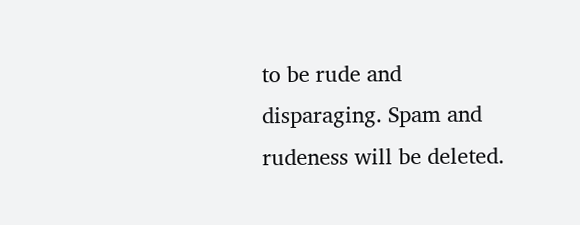to be rude and disparaging. Spam and rudeness will be deleted.